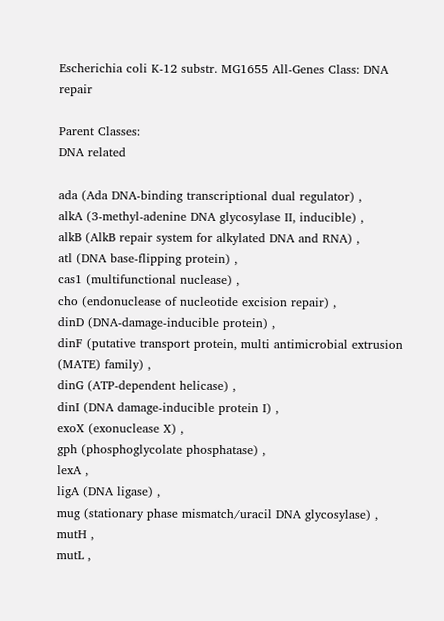Escherichia coli K-12 substr. MG1655 All-Genes Class: DNA repair

Parent Classes:
DNA related

ada (Ada DNA-binding transcriptional dual regulator) ,
alkA (3-methyl-adenine DNA glycosylase II, inducible) ,
alkB (AlkB repair system for alkylated DNA and RNA) ,
atl (DNA base-flipping protein) ,
cas1 (multifunctional nuclease) ,
cho (endonuclease of nucleotide excision repair) ,
dinD (DNA-damage-inducible protein) ,
dinF (putative transport protein, multi antimicrobial extrusion (MATE) family) ,
dinG (ATP-dependent helicase) ,
dinI (DNA damage-inducible protein I) ,
exoX (exonuclease X) ,
gph (phosphoglycolate phosphatase) ,
lexA ,
ligA (DNA ligase) ,
mug (stationary phase mismatch/uracil DNA glycosylase) ,
mutH ,
mutL ,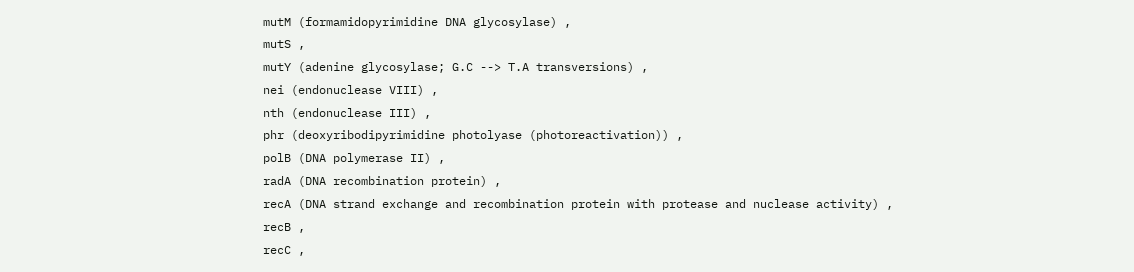mutM (formamidopyrimidine DNA glycosylase) ,
mutS ,
mutY (adenine glycosylase; G.C --> T.A transversions) ,
nei (endonuclease VIII) ,
nth (endonuclease III) ,
phr (deoxyribodipyrimidine photolyase (photoreactivation)) ,
polB (DNA polymerase II) ,
radA (DNA recombination protein) ,
recA (DNA strand exchange and recombination protein with protease and nuclease activity) ,
recB ,
recC ,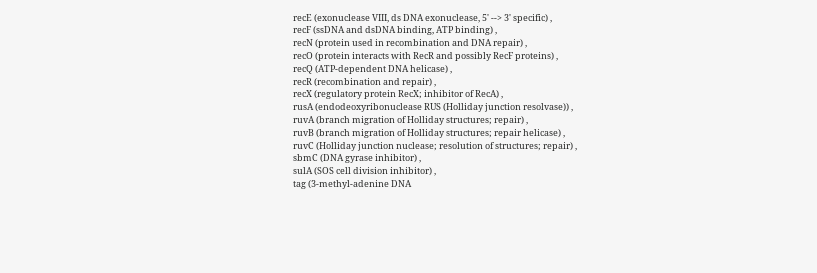recE (exonuclease VIII, ds DNA exonuclease, 5' --> 3' specific) ,
recF (ssDNA and dsDNA binding, ATP binding) ,
recN (protein used in recombination and DNA repair) ,
recO (protein interacts with RecR and possibly RecF proteins) ,
recQ (ATP-dependent DNA helicase) ,
recR (recombination and repair) ,
recX (regulatory protein RecX; inhibitor of RecA) ,
rusA (endodeoxyribonuclease RUS (Holliday junction resolvase)) ,
ruvA (branch migration of Holliday structures; repair) ,
ruvB (branch migration of Holliday structures; repair helicase) ,
ruvC (Holliday junction nuclease; resolution of structures; repair) ,
sbmC (DNA gyrase inhibitor) ,
sulA (SOS cell division inhibitor) ,
tag (3-methyl-adenine DNA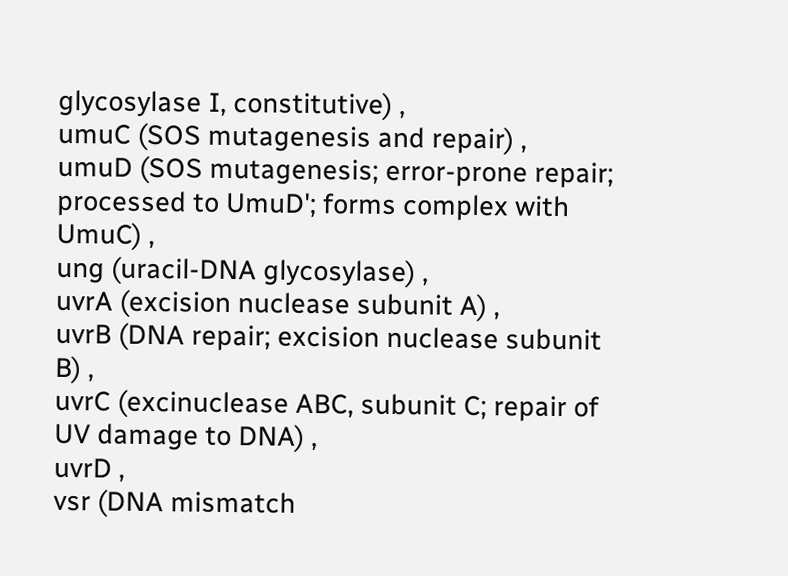glycosylase I, constitutive) ,
umuC (SOS mutagenesis and repair) ,
umuD (SOS mutagenesis; error-prone repair; processed to UmuD'; forms complex with UmuC) ,
ung (uracil-DNA glycosylase) ,
uvrA (excision nuclease subunit A) ,
uvrB (DNA repair; excision nuclease subunit B) ,
uvrC (excinuclease ABC, subunit C; repair of UV damage to DNA) ,
uvrD ,
vsr (DNA mismatch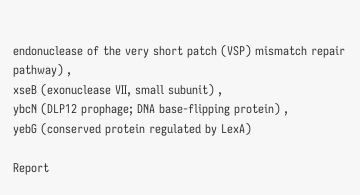endonuclease of the very short patch (VSP) mismatch repair pathway) ,
xseB (exonuclease VII, small subunit) ,
ybcN (DLP12 prophage; DNA base-flipping protein) ,
yebG (conserved protein regulated by LexA)

Report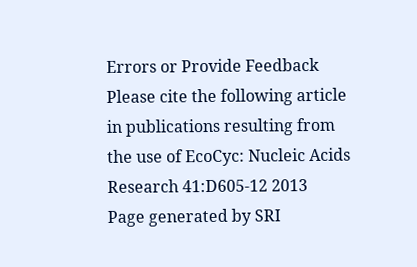Errors or Provide Feedback
Please cite the following article in publications resulting from the use of EcoCyc: Nucleic Acids Research 41:D605-12 2013
Page generated by SRI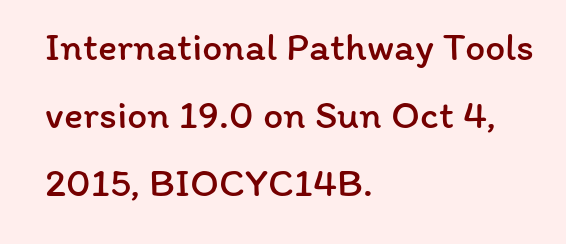International Pathway Tools version 19.0 on Sun Oct 4, 2015, BIOCYC14B.